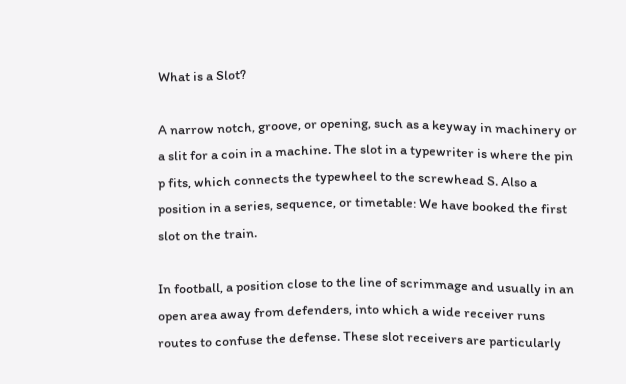What is a Slot?

A narrow notch, groove, or opening, such as a keyway in machinery or a slit for a coin in a machine. The slot in a typewriter is where the pin p fits, which connects the typewheel to the screwhead S. Also a position in a series, sequence, or timetable: We have booked the first slot on the train.

In football, a position close to the line of scrimmage and usually in an open area away from defenders, into which a wide receiver runs routes to confuse the defense. These slot receivers are particularly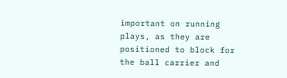important on running plays, as they are positioned to block for the ball carrier and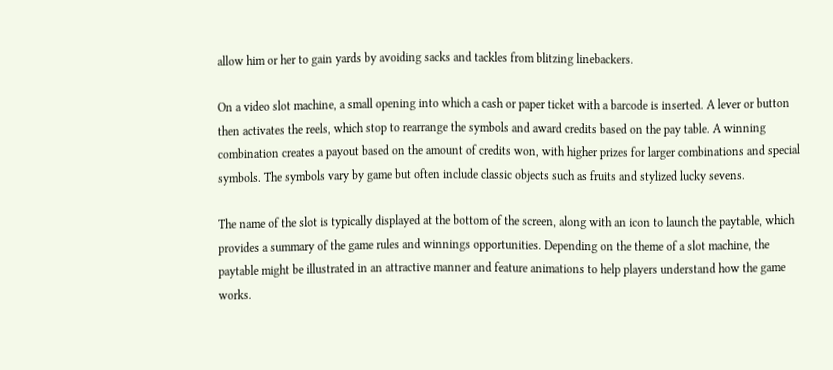allow him or her to gain yards by avoiding sacks and tackles from blitzing linebackers.

On a video slot machine, a small opening into which a cash or paper ticket with a barcode is inserted. A lever or button then activates the reels, which stop to rearrange the symbols and award credits based on the pay table. A winning combination creates a payout based on the amount of credits won, with higher prizes for larger combinations and special symbols. The symbols vary by game but often include classic objects such as fruits and stylized lucky sevens.

The name of the slot is typically displayed at the bottom of the screen, along with an icon to launch the paytable, which provides a summary of the game rules and winnings opportunities. Depending on the theme of a slot machine, the paytable might be illustrated in an attractive manner and feature animations to help players understand how the game works.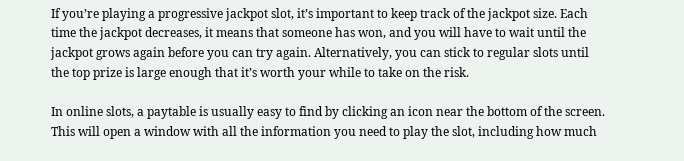If you’re playing a progressive jackpot slot, it’s important to keep track of the jackpot size. Each time the jackpot decreases, it means that someone has won, and you will have to wait until the jackpot grows again before you can try again. Alternatively, you can stick to regular slots until the top prize is large enough that it’s worth your while to take on the risk.

In online slots, a paytable is usually easy to find by clicking an icon near the bottom of the screen. This will open a window with all the information you need to play the slot, including how much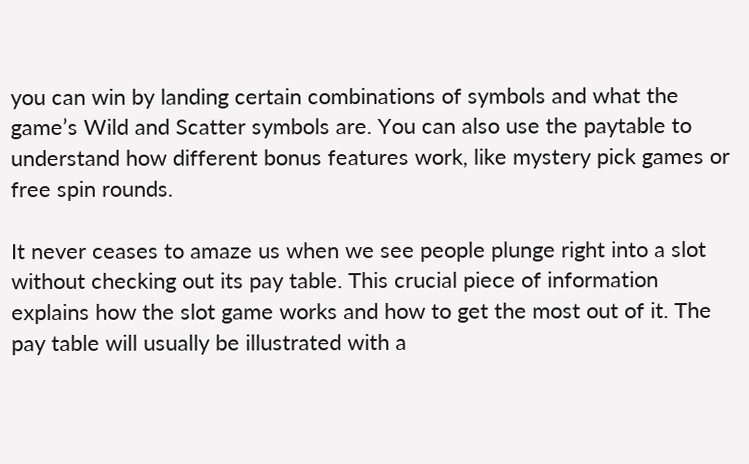you can win by landing certain combinations of symbols and what the game’s Wild and Scatter symbols are. You can also use the paytable to understand how different bonus features work, like mystery pick games or free spin rounds.

It never ceases to amaze us when we see people plunge right into a slot without checking out its pay table. This crucial piece of information explains how the slot game works and how to get the most out of it. The pay table will usually be illustrated with a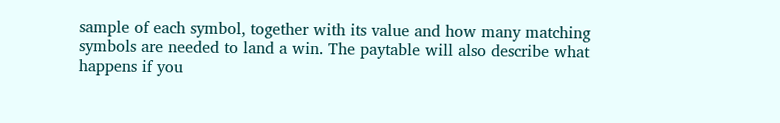sample of each symbol, together with its value and how many matching symbols are needed to land a win. The paytable will also describe what happens if you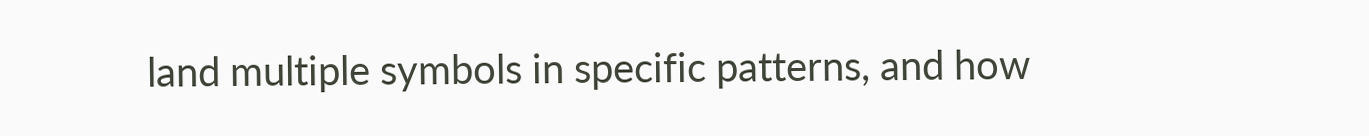land multiple symbols in specific patterns, and how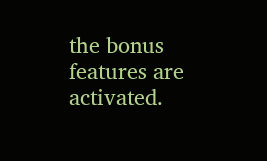the bonus features are activated.